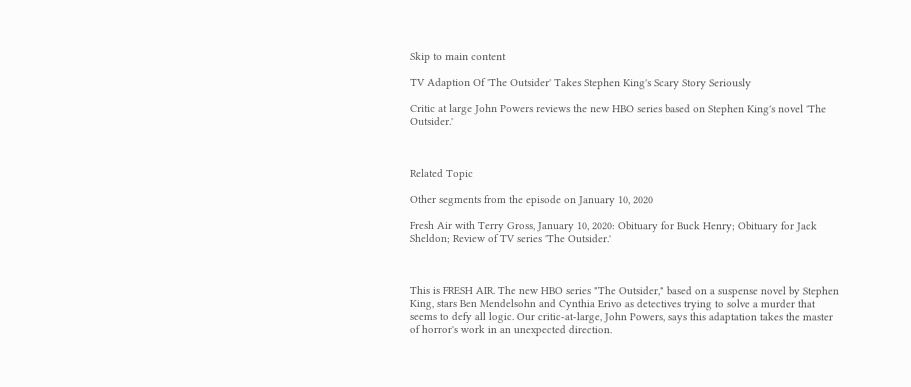Skip to main content

TV Adaption Of 'The Outsider' Takes Stephen King's Scary Story Seriously

Critic at large John Powers reviews the new HBO series based on Stephen King's novel 'The Outsider.'



Related Topic

Other segments from the episode on January 10, 2020

Fresh Air with Terry Gross, January 10, 2020: Obituary for Buck Henry; Obituary for Jack Sheldon; Review of TV series 'The Outsider.'



This is FRESH AIR. The new HBO series "The Outsider," based on a suspense novel by Stephen King, stars Ben Mendelsohn and Cynthia Erivo as detectives trying to solve a murder that seems to defy all logic. Our critic-at-large, John Powers, says this adaptation takes the master of horror's work in an unexpected direction.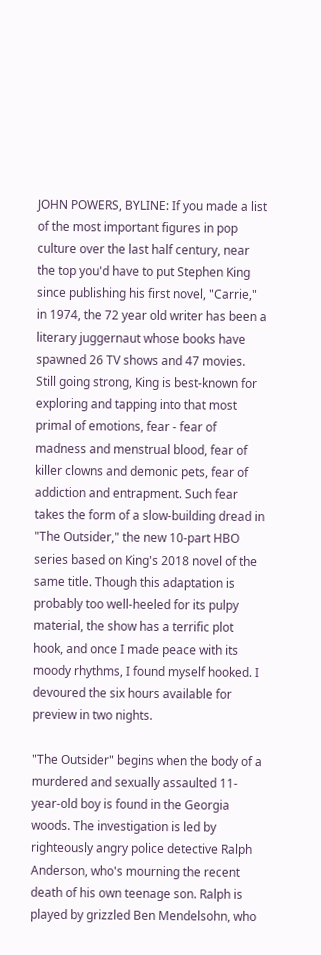JOHN POWERS, BYLINE: If you made a list of the most important figures in pop culture over the last half century, near the top you'd have to put Stephen King since publishing his first novel, "Carrie," in 1974, the 72 year old writer has been a literary juggernaut whose books have spawned 26 TV shows and 47 movies. Still going strong, King is best-known for exploring and tapping into that most primal of emotions, fear - fear of madness and menstrual blood, fear of killer clowns and demonic pets, fear of addiction and entrapment. Such fear takes the form of a slow-building dread in "The Outsider," the new 10-part HBO series based on King's 2018 novel of the same title. Though this adaptation is probably too well-heeled for its pulpy material, the show has a terrific plot hook, and once I made peace with its moody rhythms, I found myself hooked. I devoured the six hours available for preview in two nights.

"The Outsider" begins when the body of a murdered and sexually assaulted 11-year-old boy is found in the Georgia woods. The investigation is led by righteously angry police detective Ralph Anderson, who's mourning the recent death of his own teenage son. Ralph is played by grizzled Ben Mendelsohn, who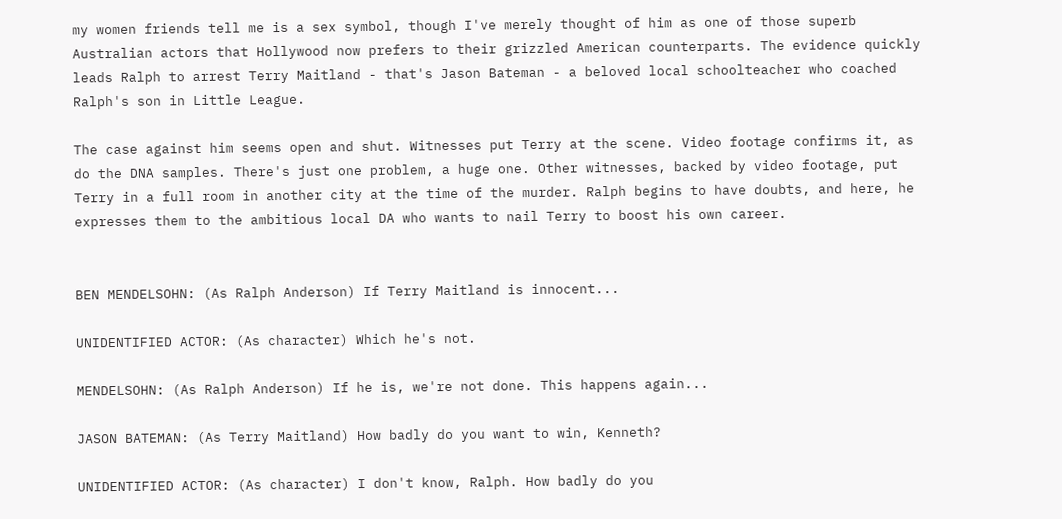my women friends tell me is a sex symbol, though I've merely thought of him as one of those superb Australian actors that Hollywood now prefers to their grizzled American counterparts. The evidence quickly leads Ralph to arrest Terry Maitland - that's Jason Bateman - a beloved local schoolteacher who coached Ralph's son in Little League.

The case against him seems open and shut. Witnesses put Terry at the scene. Video footage confirms it, as do the DNA samples. There's just one problem, a huge one. Other witnesses, backed by video footage, put Terry in a full room in another city at the time of the murder. Ralph begins to have doubts, and here, he expresses them to the ambitious local DA who wants to nail Terry to boost his own career.


BEN MENDELSOHN: (As Ralph Anderson) If Terry Maitland is innocent...

UNIDENTIFIED ACTOR: (As character) Which he's not.

MENDELSOHN: (As Ralph Anderson) If he is, we're not done. This happens again...

JASON BATEMAN: (As Terry Maitland) How badly do you want to win, Kenneth?

UNIDENTIFIED ACTOR: (As character) I don't know, Ralph. How badly do you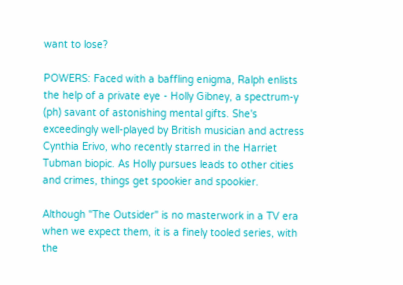want to lose?

POWERS: Faced with a baffling enigma, Ralph enlists the help of a private eye - Holly Gibney, a spectrum-y (ph) savant of astonishing mental gifts. She's exceedingly well-played by British musician and actress Cynthia Erivo, who recently starred in the Harriet Tubman biopic. As Holly pursues leads to other cities and crimes, things get spookier and spookier.

Although "The Outsider" is no masterwork in a TV era when we expect them, it is a finely tooled series, with the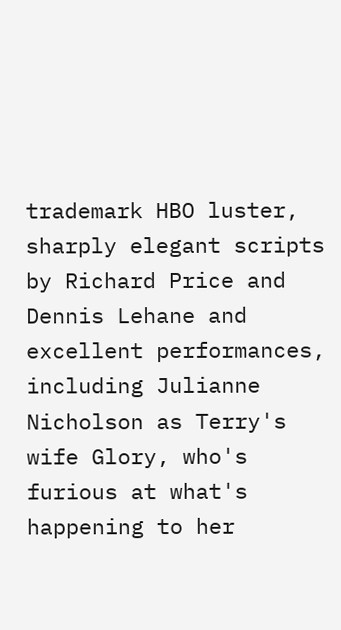trademark HBO luster, sharply elegant scripts by Richard Price and Dennis Lehane and excellent performances, including Julianne Nicholson as Terry's wife Glory, who's furious at what's happening to her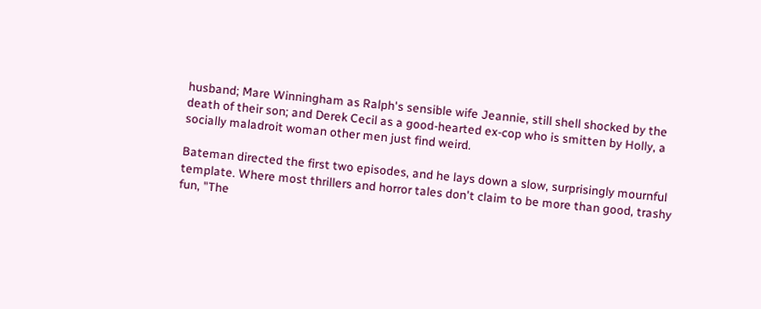husband; Mare Winningham as Ralph's sensible wife Jeannie, still shell shocked by the death of their son; and Derek Cecil as a good-hearted ex-cop who is smitten by Holly, a socially maladroit woman other men just find weird.

Bateman directed the first two episodes, and he lays down a slow, surprisingly mournful template. Where most thrillers and horror tales don't claim to be more than good, trashy fun, "The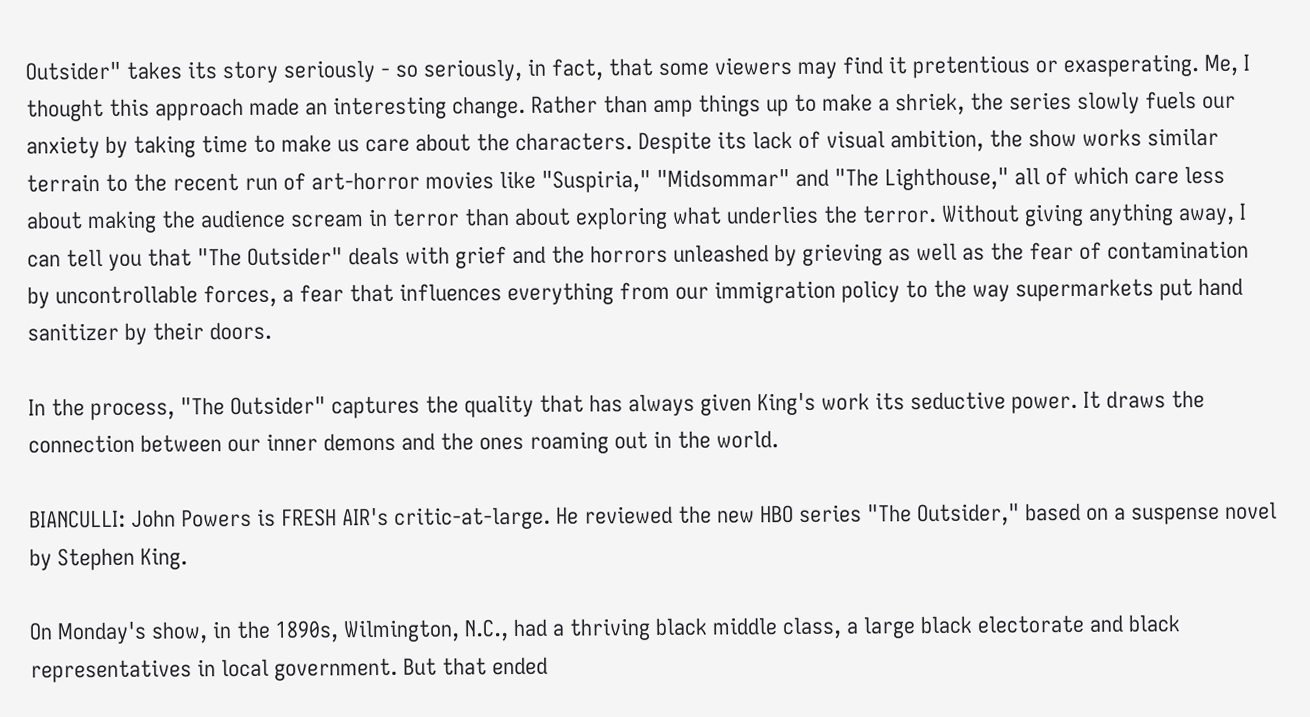Outsider" takes its story seriously - so seriously, in fact, that some viewers may find it pretentious or exasperating. Me, I thought this approach made an interesting change. Rather than amp things up to make a shriek, the series slowly fuels our anxiety by taking time to make us care about the characters. Despite its lack of visual ambition, the show works similar terrain to the recent run of art-horror movies like "Suspiria," "Midsommar" and "The Lighthouse," all of which care less about making the audience scream in terror than about exploring what underlies the terror. Without giving anything away, I can tell you that "The Outsider" deals with grief and the horrors unleashed by grieving as well as the fear of contamination by uncontrollable forces, a fear that influences everything from our immigration policy to the way supermarkets put hand sanitizer by their doors.

In the process, "The Outsider" captures the quality that has always given King's work its seductive power. It draws the connection between our inner demons and the ones roaming out in the world.

BIANCULLI: John Powers is FRESH AIR's critic-at-large. He reviewed the new HBO series "The Outsider," based on a suspense novel by Stephen King.

On Monday's show, in the 1890s, Wilmington, N.C., had a thriving black middle class, a large black electorate and black representatives in local government. But that ended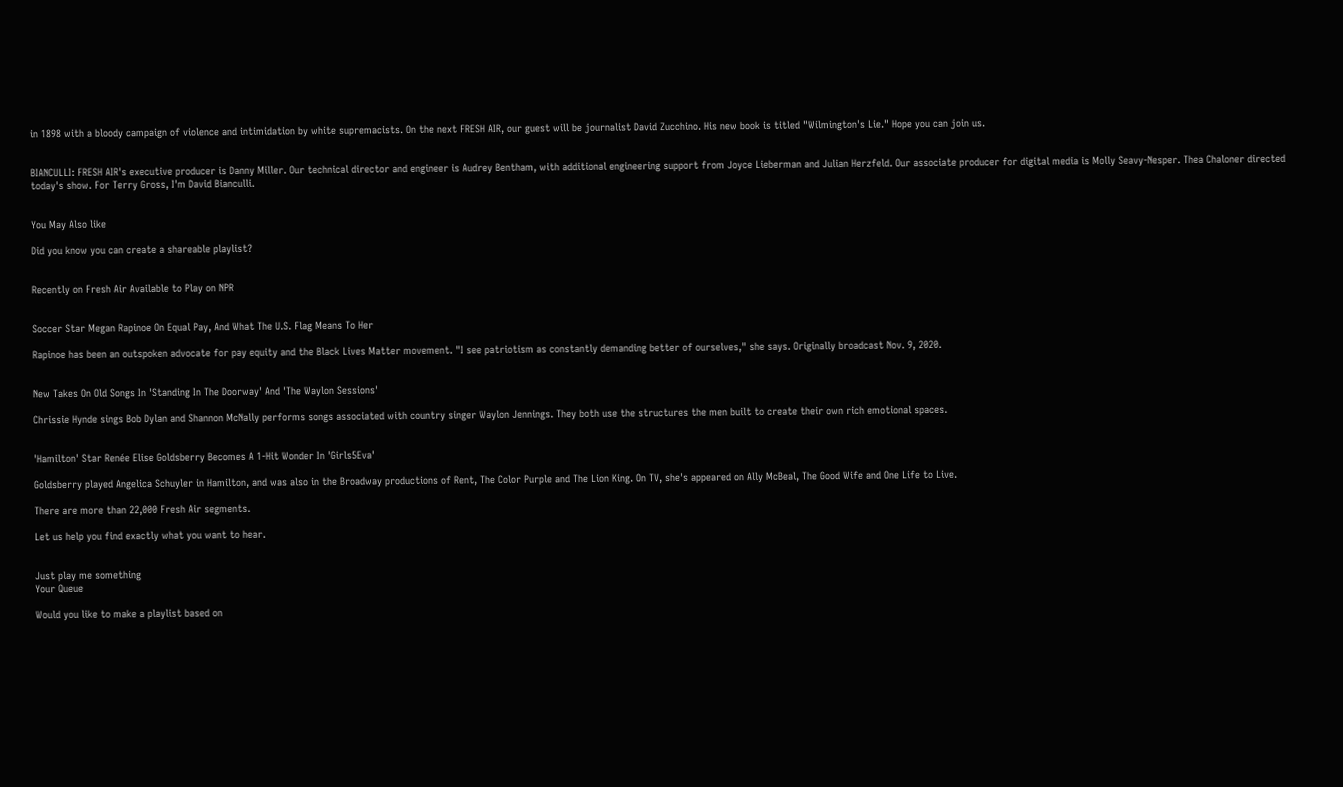in 1898 with a bloody campaign of violence and intimidation by white supremacists. On the next FRESH AIR, our guest will be journalist David Zucchino. His new book is titled "Wilmington's Lie." Hope you can join us.


BIANCULLI: FRESH AIR's executive producer is Danny Miller. Our technical director and engineer is Audrey Bentham, with additional engineering support from Joyce Lieberman and Julian Herzfeld. Our associate producer for digital media is Molly Seavy-Nesper. Thea Chaloner directed today's show. For Terry Gross, I'm David Bianculli.


You May Also like

Did you know you can create a shareable playlist?


Recently on Fresh Air Available to Play on NPR


Soccer Star Megan Rapinoe On Equal Pay, And What The U.S. Flag Means To Her

Rapinoe has been an outspoken advocate for pay equity and the Black Lives Matter movement. "I see patriotism as constantly demanding better of ourselves," she says. Originally broadcast Nov. 9, 2020.


New Takes On Old Songs In 'Standing In The Doorway' And 'The Waylon Sessions'

Chrissie Hynde sings Bob Dylan and Shannon McNally performs songs associated with country singer Waylon Jennings. They both use the structures the men built to create their own rich emotional spaces.


'Hamilton' Star Renée Elise Goldsberry Becomes A 1-Hit Wonder In 'Girls5Eva'

Goldsberry played Angelica Schuyler in Hamilton, and was also in the Broadway productions of Rent, The Color Purple and The Lion King. On TV, she's appeared on Ally McBeal, The Good Wife and One Life to Live.

There are more than 22,000 Fresh Air segments.

Let us help you find exactly what you want to hear.


Just play me something
Your Queue

Would you like to make a playlist based on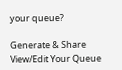your queue?

Generate & Share View/Edit Your Queue